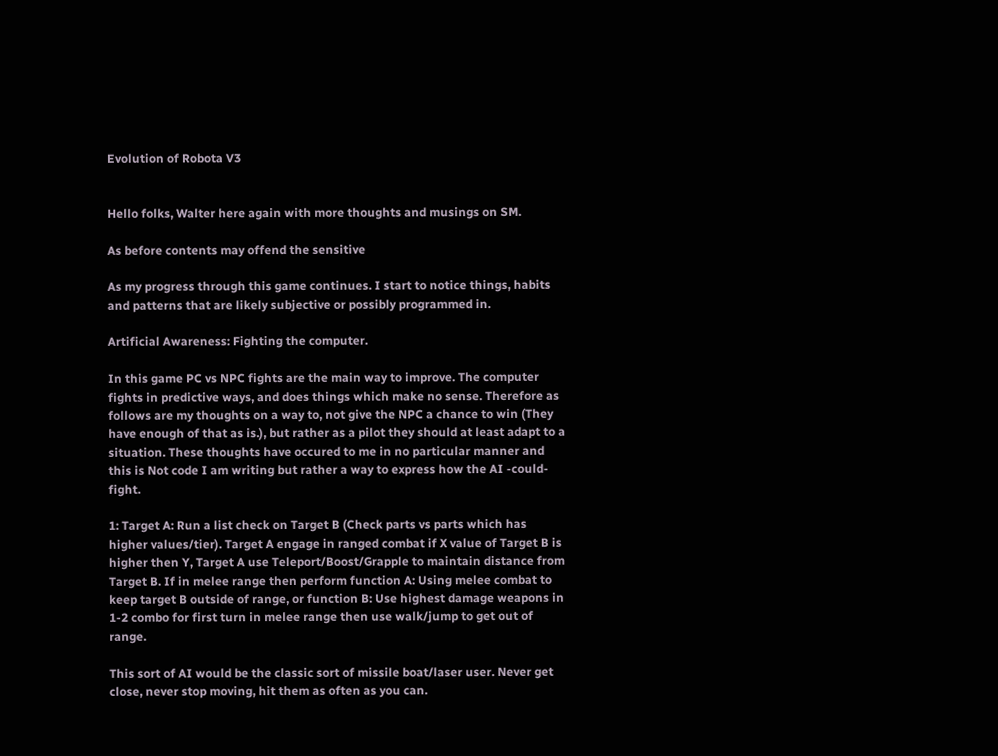Evolution of Robota V3


Hello folks, Walter here again with more thoughts and musings on SM.

As before contents may offend the sensitive

As my progress through this game continues. I start to notice things, habits and patterns that are likely subjective or possibly programmed in.

Artificial Awareness: Fighting the computer.

In this game PC vs NPC fights are the main way to improve. The computer fights in predictive ways, and does things which make no sense. Therefore as follows are my thoughts on a way to, not give the NPC a chance to win (They have enough of that as is.), but rather as a pilot they should at least adapt to a situation. These thoughts have occured to me in no particular manner and this is Not code I am writing but rather a way to express how the AI -could- fight.

1: Target A: Run a list check on Target B (Check parts vs parts which has higher values/tier). Target A engage in ranged combat if X value of Target B is higher then Y, Target A use Teleport/Boost/Grapple to maintain distance from Target B. If in melee range then perform function A: Using melee combat to keep target B outside of range, or function B: Use highest damage weapons in 1-2 combo for first turn in melee range then use walk/jump to get out of range.

This sort of AI would be the classic sort of missile boat/laser user. Never get close, never stop moving, hit them as often as you can.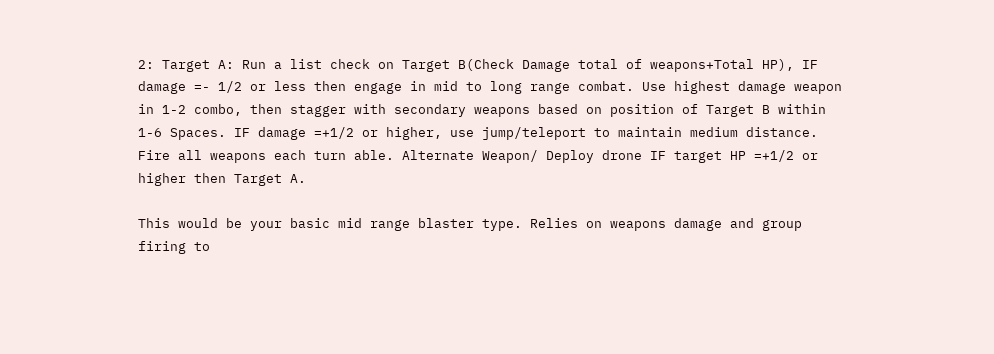2: Target A: Run a list check on Target B(Check Damage total of weapons+Total HP), IF damage =- 1/2 or less then engage in mid to long range combat. Use highest damage weapon in 1-2 combo, then stagger with secondary weapons based on position of Target B within 1-6 Spaces. IF damage =+1/2 or higher, use jump/teleport to maintain medium distance. Fire all weapons each turn able. Alternate Weapon/ Deploy drone IF target HP =+1/2 or higher then Target A.

This would be your basic mid range blaster type. Relies on weapons damage and group firing to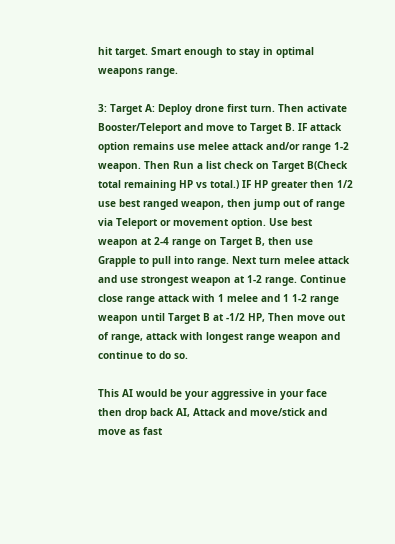hit target. Smart enough to stay in optimal weapons range.

3: Target A: Deploy drone first turn. Then activate Booster/Teleport and move to Target B. IF attack option remains use melee attack and/or range 1-2 weapon. Then Run a list check on Target B(Check total remaining HP vs total.) IF HP greater then 1/2 use best ranged weapon, then jump out of range via Teleport or movement option. Use best weapon at 2-4 range on Target B, then use Grapple to pull into range. Next turn melee attack and use strongest weapon at 1-2 range. Continue close range attack with 1 melee and 1 1-2 range weapon until Target B at -1/2 HP, Then move out of range, attack with longest range weapon and continue to do so.

This AI would be your aggressive in your face then drop back AI, Attack and move/stick and move as fast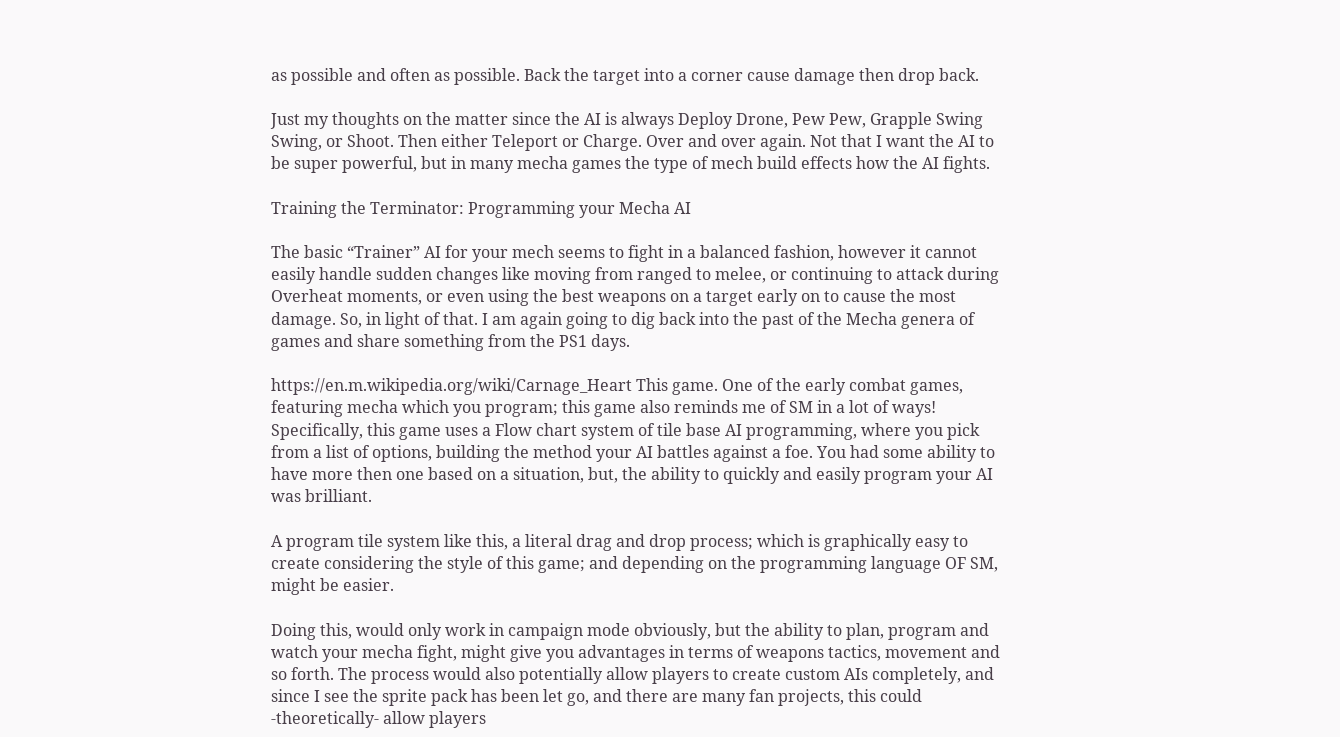as possible and often as possible. Back the target into a corner cause damage then drop back.

Just my thoughts on the matter since the AI is always Deploy Drone, Pew Pew, Grapple Swing Swing, or Shoot. Then either Teleport or Charge. Over and over again. Not that I want the AI to be super powerful, but in many mecha games the type of mech build effects how the AI fights.

Training the Terminator: Programming your Mecha AI

The basic “Trainer” AI for your mech seems to fight in a balanced fashion, however it cannot easily handle sudden changes like moving from ranged to melee, or continuing to attack during Overheat moments, or even using the best weapons on a target early on to cause the most damage. So, in light of that. I am again going to dig back into the past of the Mecha genera of games and share something from the PS1 days.

https://en.m.wikipedia.org/wiki/Carnage_Heart This game. One of the early combat games, featuring mecha which you program; this game also reminds me of SM in a lot of ways! Specifically, this game uses a Flow chart system of tile base AI programming, where you pick from a list of options, building the method your AI battles against a foe. You had some ability to have more then one based on a situation, but, the ability to quickly and easily program your AI was brilliant.

A program tile system like this, a literal drag and drop process; which is graphically easy to create considering the style of this game; and depending on the programming language OF SM, might be easier.

Doing this, would only work in campaign mode obviously, but the ability to plan, program and watch your mecha fight, might give you advantages in terms of weapons tactics, movement and so forth. The process would also potentially allow players to create custom AIs completely, and since I see the sprite pack has been let go, and there are many fan projects, this could -theoretically- allow players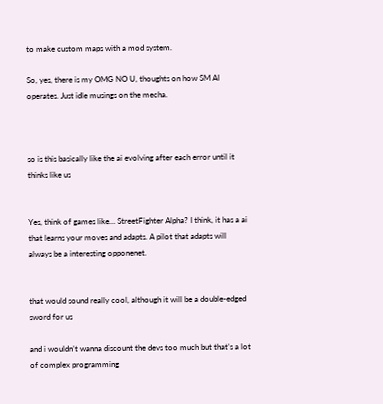to make custom maps with a mod system.

So, yes, there is my OMG NO U, thoughts on how SM AI operates. Just idle musings on the mecha.



so is this basically like the ai evolving after each error until it thinks like us


Yes, think of games like… StreetFighter Alpha? I think, it has a ai that learns your moves and adapts. A pilot that adapts will always be a interesting opponenet.


that would sound really cool, although it will be a double-edged sword for us

and i wouldn’t wanna discount the devs too much but that’s a lot of complex programming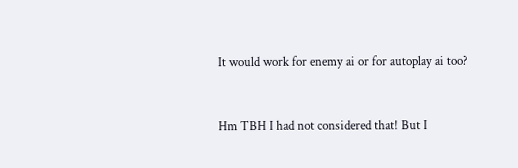It would work for enemy ai or for autoplay ai too?


Hm TBH I had not considered that! But I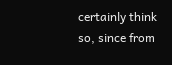certainly think so, since from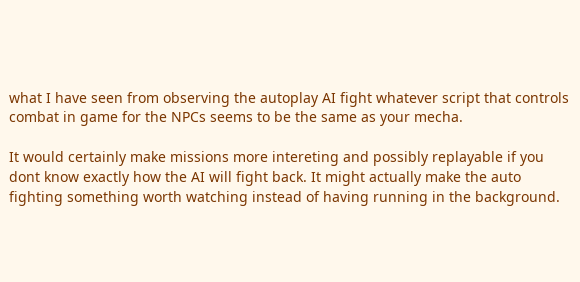what I have seen from observing the autoplay AI fight whatever script that controls combat in game for the NPCs seems to be the same as your mecha.

It would certainly make missions more intereting and possibly replayable if you dont know exactly how the AI will fight back. It might actually make the auto fighting something worth watching instead of having running in the background.